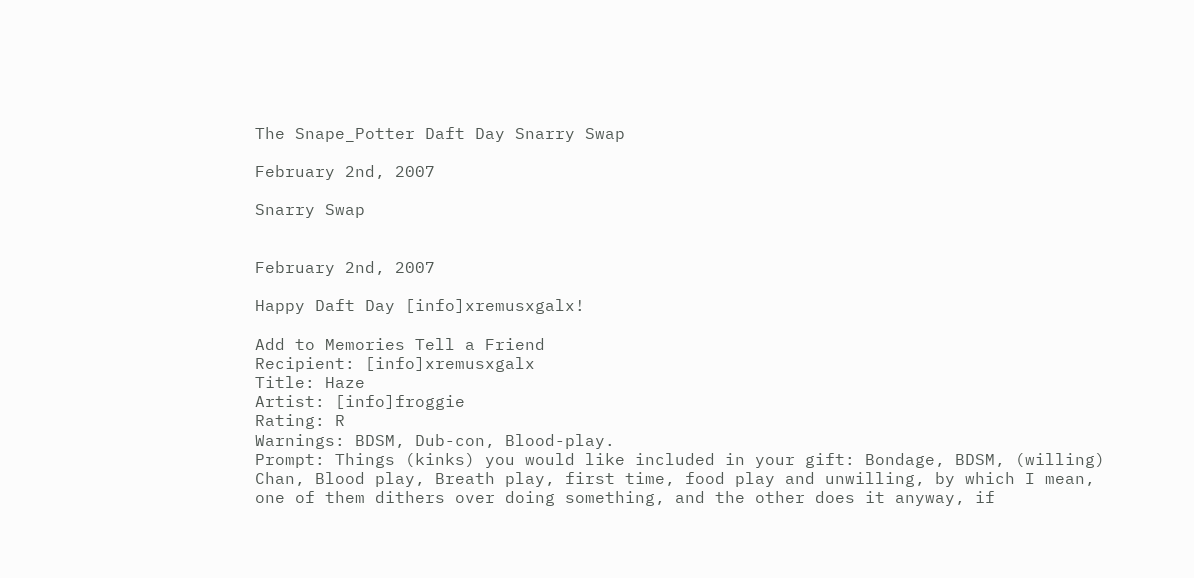The Snape_Potter Daft Day Snarry Swap

February 2nd, 2007

Snarry Swap


February 2nd, 2007

Happy Daft Day [info]xremusxgalx!

Add to Memories Tell a Friend
Recipient: [info]xremusxgalx
Title: Haze
Artist: [info]froggie
Rating: R
Warnings: BDSM, Dub-con, Blood-play.
Prompt: Things (kinks) you would like included in your gift: Bondage, BDSM, (willing) Chan, Blood play, Breath play, first time, food play and unwilling, by which I mean, one of them dithers over doing something, and the other does it anyway, if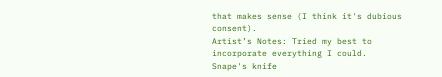that makes sense (I think it's dubious consent).
Artist’s Notes: Tried my best to incorporate everything I could. Snape's knife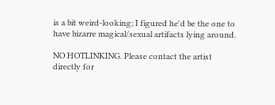is a bit weird-looking; I figured he'd be the one to have bizarre magical/sexual artifacts lying around.

NO HOTLINKING. Please contact the artist directly for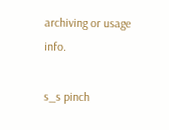archiving or usage info.

s_s pinch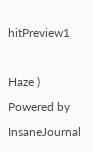hitPreview1

Haze )
Powered by InsaneJournal